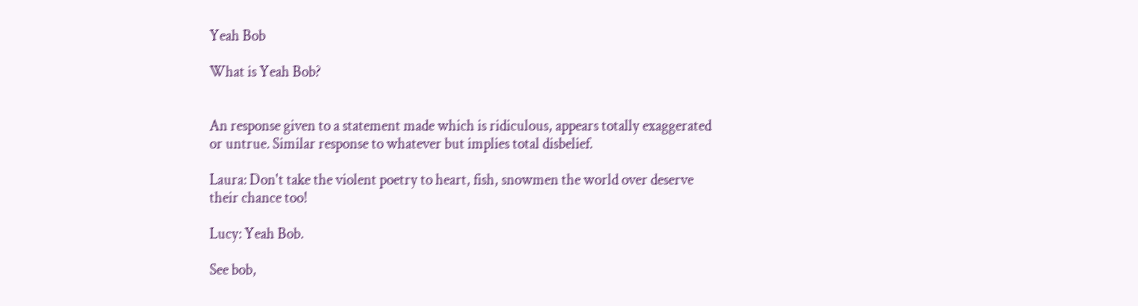Yeah Bob

What is Yeah Bob?


An response given to a statement made which is ridiculous, appears totally exaggerated or untrue. Similar response to whatever but implies total disbelief.

Laura: Don't take the violent poetry to heart, fish, snowmen the world over deserve their chance too!

Lucy: Yeah Bob.

See bob,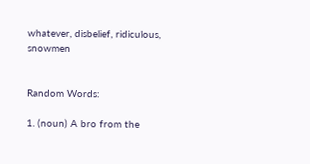whatever, disbelief, ridiculous, snowmen


Random Words:

1. (noun) A bro from the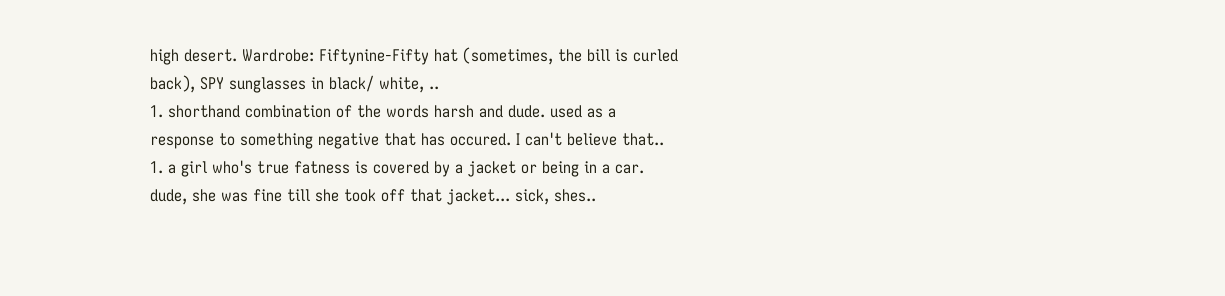high desert. Wardrobe: Fiftynine-Fifty hat (sometimes, the bill is curled back), SPY sunglasses in black/ white, ..
1. shorthand combination of the words harsh and dude. used as a response to something negative that has occured. I can't believe that..
1. a girl who's true fatness is covered by a jacket or being in a car. dude, she was fine till she took off that jacket... sick, shes..